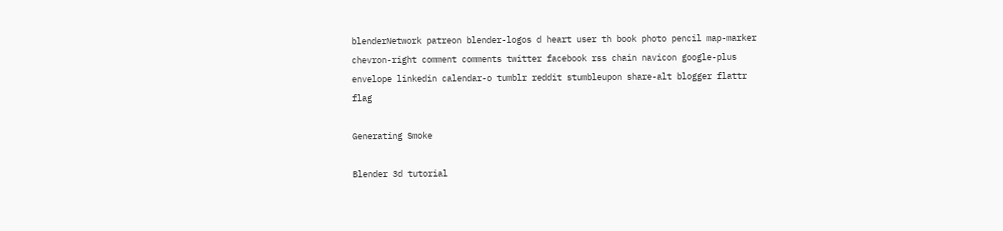blenderNetwork patreon blender-logos d heart user th book photo pencil map-marker chevron-right comment comments twitter facebook rss chain navicon google-plus envelope linkedin calendar-o tumblr reddit stumbleupon share-alt blogger flattr flag

Generating Smoke

Blender 3d tutorial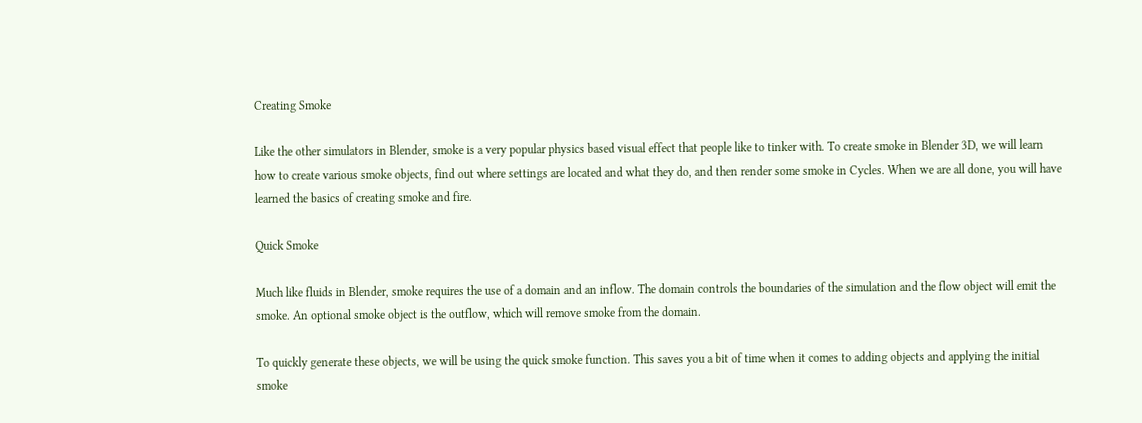Creating Smoke

Like the other simulators in Blender, smoke is a very popular physics based visual effect that people like to tinker with. To create smoke in Blender 3D, we will learn how to create various smoke objects, find out where settings are located and what they do, and then render some smoke in Cycles. When we are all done, you will have learned the basics of creating smoke and fire.

Quick Smoke

Much like fluids in Blender, smoke requires the use of a domain and an inflow. The domain controls the boundaries of the simulation and the flow object will emit the smoke. An optional smoke object is the outflow, which will remove smoke from the domain.

To quickly generate these objects, we will be using the quick smoke function. This saves you a bit of time when it comes to adding objects and applying the initial smoke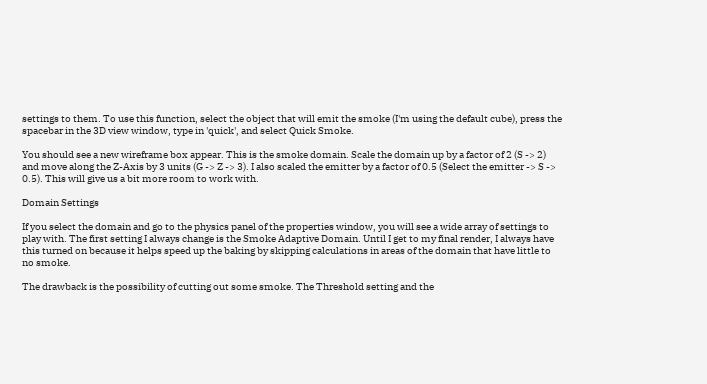settings to them. To use this function, select the object that will emit the smoke (I'm using the default cube), press the spacebar in the 3D view window, type in 'quick', and select Quick Smoke.

You should see a new wireframe box appear. This is the smoke domain. Scale the domain up by a factor of 2 (S -> 2) and move along the Z-Axis by 3 units (G -> Z -> 3). I also scaled the emitter by a factor of 0.5 (Select the emitter -> S -> 0.5). This will give us a bit more room to work with.

Domain Settings

If you select the domain and go to the physics panel of the properties window, you will see a wide array of settings to play with. The first setting I always change is the Smoke Adaptive Domain. Until I get to my final render, I always have this turned on because it helps speed up the baking by skipping calculations in areas of the domain that have little to no smoke.

The drawback is the possibility of cutting out some smoke. The Threshold setting and the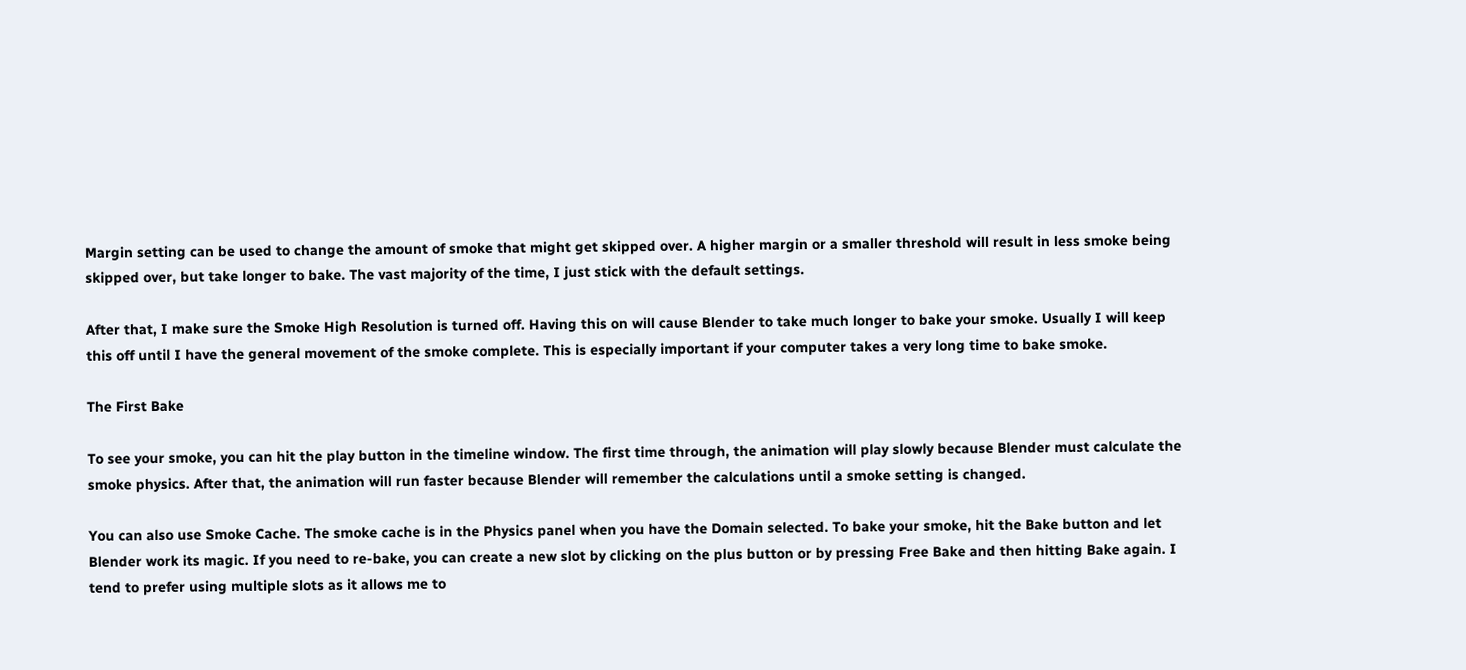Margin setting can be used to change the amount of smoke that might get skipped over. A higher margin or a smaller threshold will result in less smoke being skipped over, but take longer to bake. The vast majority of the time, I just stick with the default settings.

After that, I make sure the Smoke High Resolution is turned off. Having this on will cause Blender to take much longer to bake your smoke. Usually I will keep this off until I have the general movement of the smoke complete. This is especially important if your computer takes a very long time to bake smoke.

The First Bake

To see your smoke, you can hit the play button in the timeline window. The first time through, the animation will play slowly because Blender must calculate the smoke physics. After that, the animation will run faster because Blender will remember the calculations until a smoke setting is changed.

You can also use Smoke Cache. The smoke cache is in the Physics panel when you have the Domain selected. To bake your smoke, hit the Bake button and let Blender work its magic. If you need to re-bake, you can create a new slot by clicking on the plus button or by pressing Free Bake and then hitting Bake again. I tend to prefer using multiple slots as it allows me to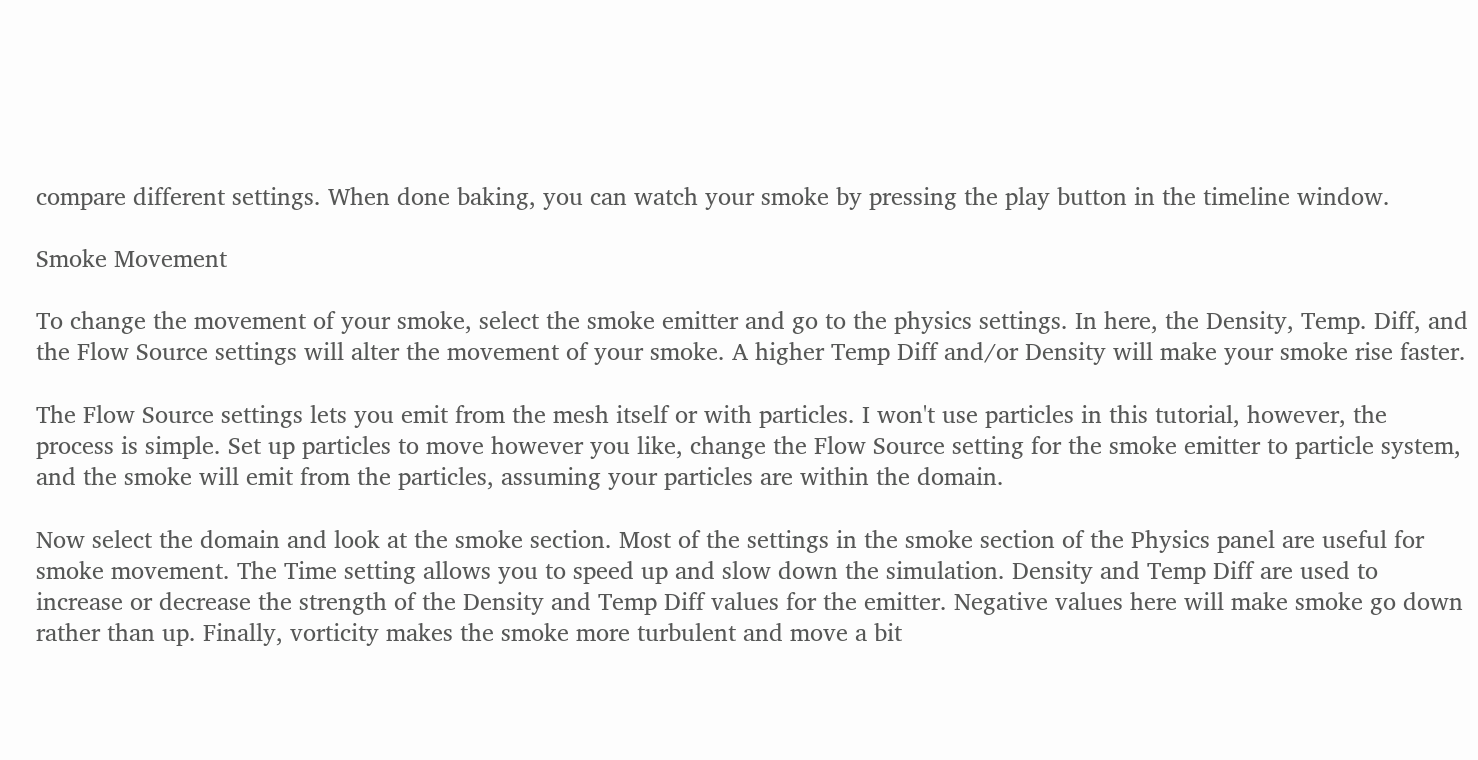compare different settings. When done baking, you can watch your smoke by pressing the play button in the timeline window.

Smoke Movement

To change the movement of your smoke, select the smoke emitter and go to the physics settings. In here, the Density, Temp. Diff, and the Flow Source settings will alter the movement of your smoke. A higher Temp Diff and/or Density will make your smoke rise faster.

The Flow Source settings lets you emit from the mesh itself or with particles. I won't use particles in this tutorial, however, the process is simple. Set up particles to move however you like, change the Flow Source setting for the smoke emitter to particle system, and the smoke will emit from the particles, assuming your particles are within the domain.

Now select the domain and look at the smoke section. Most of the settings in the smoke section of the Physics panel are useful for smoke movement. The Time setting allows you to speed up and slow down the simulation. Density and Temp Diff are used to increase or decrease the strength of the Density and Temp Diff values for the emitter. Negative values here will make smoke go down rather than up. Finally, vorticity makes the smoke more turbulent and move a bit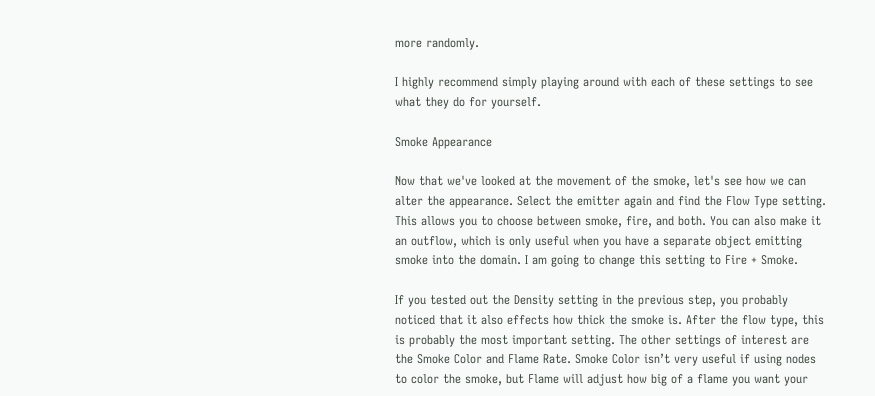more randomly.

I highly recommend simply playing around with each of these settings to see what they do for yourself.

Smoke Appearance

Now that we've looked at the movement of the smoke, let's see how we can alter the appearance. Select the emitter again and find the Flow Type setting. This allows you to choose between smoke, fire, and both. You can also make it an outflow, which is only useful when you have a separate object emitting smoke into the domain. I am going to change this setting to Fire + Smoke.

If you tested out the Density setting in the previous step, you probably noticed that it also effects how thick the smoke is. After the flow type, this is probably the most important setting. The other settings of interest are the Smoke Color and Flame Rate. Smoke Color isn’t very useful if using nodes to color the smoke, but Flame will adjust how big of a flame you want your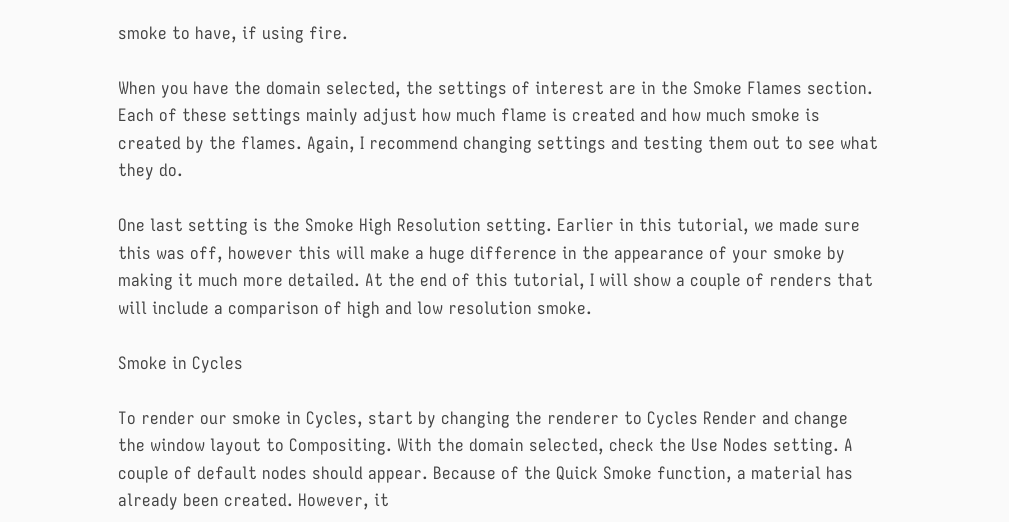smoke to have, if using fire.

When you have the domain selected, the settings of interest are in the Smoke Flames section. Each of these settings mainly adjust how much flame is created and how much smoke is created by the flames. Again, I recommend changing settings and testing them out to see what they do.

One last setting is the Smoke High Resolution setting. Earlier in this tutorial, we made sure this was off, however this will make a huge difference in the appearance of your smoke by making it much more detailed. At the end of this tutorial, I will show a couple of renders that will include a comparison of high and low resolution smoke.

Smoke in Cycles

To render our smoke in Cycles, start by changing the renderer to Cycles Render and change the window layout to Compositing. With the domain selected, check the Use Nodes setting. A couple of default nodes should appear. Because of the Quick Smoke function, a material has already been created. However, it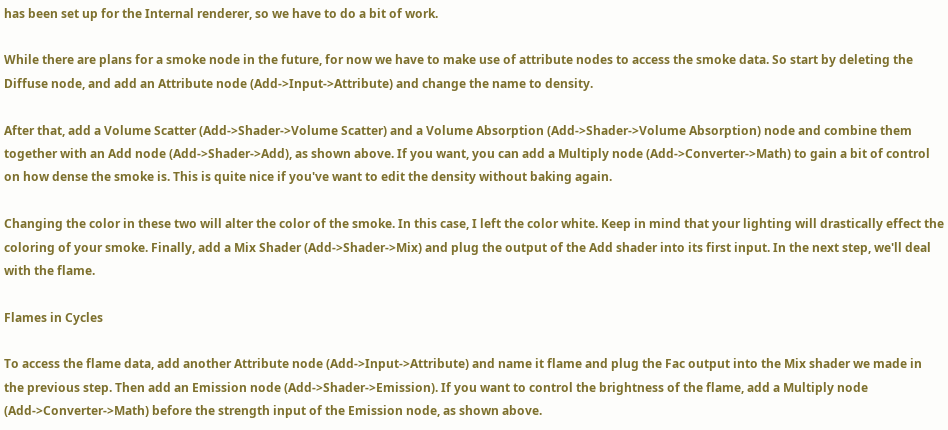has been set up for the Internal renderer, so we have to do a bit of work.

While there are plans for a smoke node in the future, for now we have to make use of attribute nodes to access the smoke data. So start by deleting the Diffuse node, and add an Attribute node (Add->Input->Attribute) and change the name to density.

After that, add a Volume Scatter (Add->Shader->Volume Scatter) and a Volume Absorption (Add->Shader->Volume Absorption) node and combine them together with an Add node (Add->Shader->Add), as shown above. If you want, you can add a Multiply node (Add->Converter->Math) to gain a bit of control on how dense the smoke is. This is quite nice if you've want to edit the density without baking again.

Changing the color in these two will alter the color of the smoke. In this case, I left the color white. Keep in mind that your lighting will drastically effect the coloring of your smoke. Finally, add a Mix Shader (Add->Shader->Mix) and plug the output of the Add shader into its first input. In the next step, we'll deal with the flame.

Flames in Cycles

To access the flame data, add another Attribute node (Add->Input->Attribute) and name it flame and plug the Fac output into the Mix shader we made in the previous step. Then add an Emission node (Add->Shader->Emission). If you want to control the brightness of the flame, add a Multiply node (Add->Converter->Math) before the strength input of the Emission node, as shown above.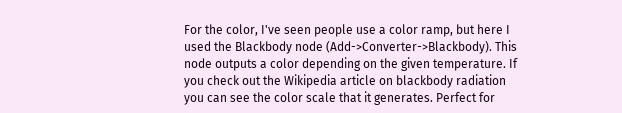For the color, I've seen people use a color ramp, but here I used the Blackbody node (Add->Converter->Blackbody). This node outputs a color depending on the given temperature. If you check out the Wikipedia article on blackbody radiation you can see the color scale that it generates. Perfect for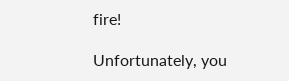fire!

Unfortunately, you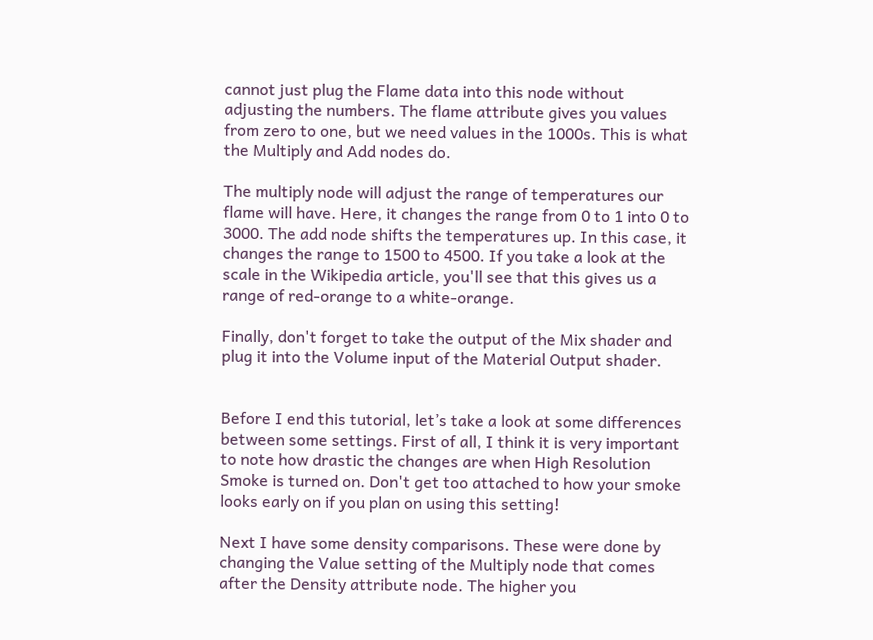cannot just plug the Flame data into this node without adjusting the numbers. The flame attribute gives you values from zero to one, but we need values in the 1000s. This is what the Multiply and Add nodes do.

The multiply node will adjust the range of temperatures our flame will have. Here, it changes the range from 0 to 1 into 0 to 3000. The add node shifts the temperatures up. In this case, it changes the range to 1500 to 4500. If you take a look at the scale in the Wikipedia article, you'll see that this gives us a range of red-orange to a white-orange.

Finally, don't forget to take the output of the Mix shader and plug it into the Volume input of the Material Output shader.


Before I end this tutorial, let’s take a look at some differences between some settings. First of all, I think it is very important to note how drastic the changes are when High Resolution Smoke is turned on. Don't get too attached to how your smoke looks early on if you plan on using this setting!

Next I have some density comparisons. These were done by changing the Value setting of the Multiply node that comes after the Density attribute node. The higher you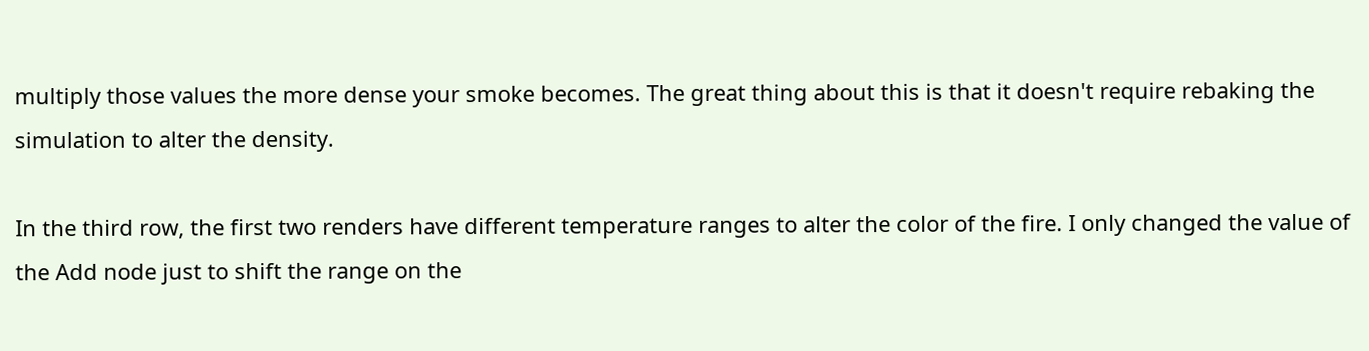multiply those values the more dense your smoke becomes. The great thing about this is that it doesn't require rebaking the simulation to alter the density.

In the third row, the first two renders have different temperature ranges to alter the color of the fire. I only changed the value of the Add node just to shift the range on the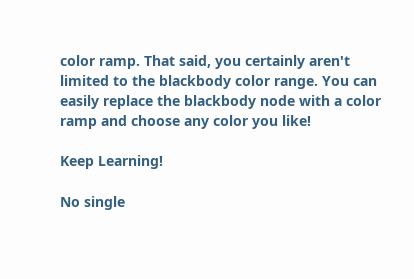color ramp. That said, you certainly aren't limited to the blackbody color range. You can easily replace the blackbody node with a color ramp and choose any color you like!

Keep Learning!

No single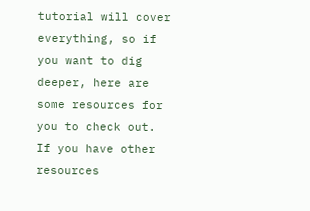tutorial will cover everything, so if you want to dig deeper, here are some resources for you to check out. If you have other resources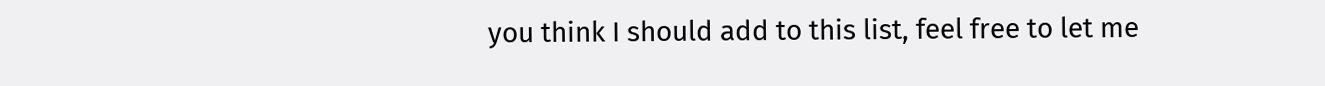you think I should add to this list, feel free to let me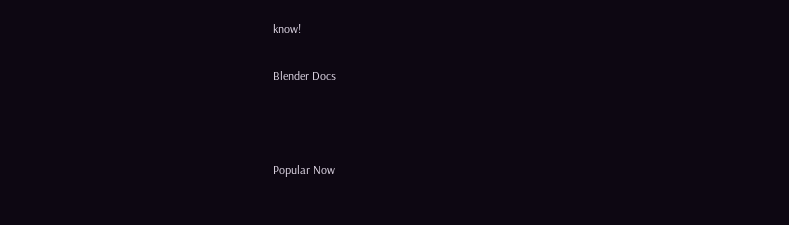know!

Blender Docs



Popular Now